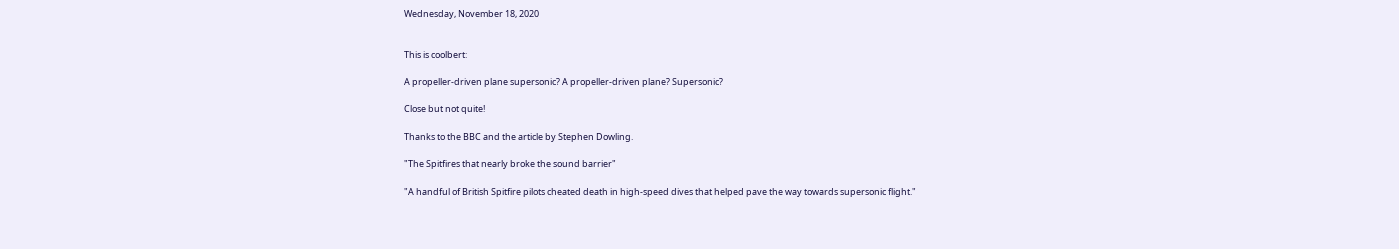Wednesday, November 18, 2020


This is coolbert:

A propeller-driven plane supersonic? A propeller-driven plane? Supersonic?

Close but not quite!

Thanks to the BBC and the article by Stephen Dowling.

"The Spitfires that nearly broke the sound barrier"

"A handful of British Spitfire pilots cheated death in high-speed dives that helped pave the way towards supersonic flight."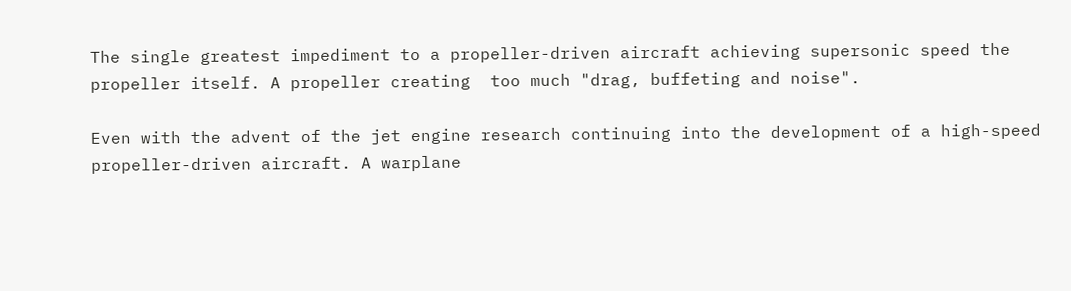The single greatest impediment to a propeller-driven aircraft achieving supersonic speed the propeller itself. A propeller creating  too much "drag, buffeting and noise".

Even with the advent of the jet engine research continuing into the development of a high-speed propeller-driven aircraft. A warplane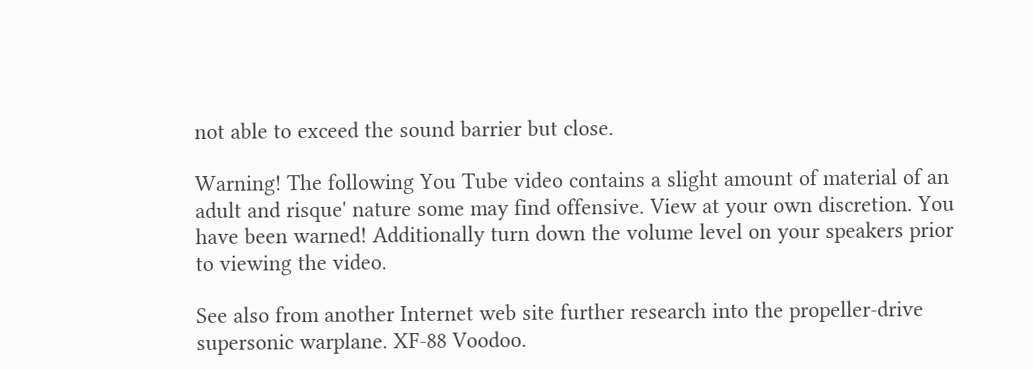not able to exceed the sound barrier but close.

Warning! The following You Tube video contains a slight amount of material of an adult and risque' nature some may find offensive. View at your own discretion. You have been warned! Additionally turn down the volume level on your speakers prior to viewing the video.

See also from another Internet web site further research into the propeller-drive supersonic warplane. XF-88 Voodoo.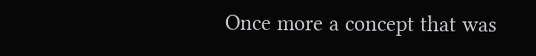Once more a concept that was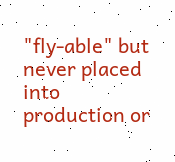"fly-able" but never placed into production or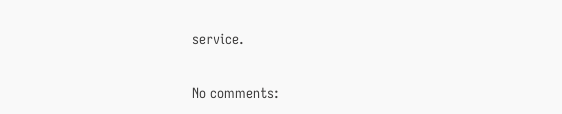service.


No comments: